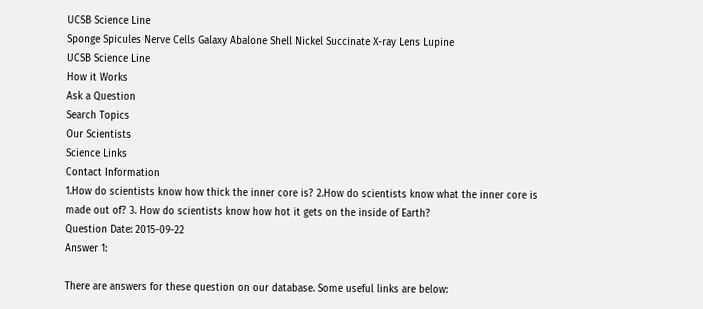UCSB Science Line
Sponge Spicules Nerve Cells Galaxy Abalone Shell Nickel Succinate X-ray Lens Lupine
UCSB Science Line
How it Works
Ask a Question
Search Topics
Our Scientists
Science Links
Contact Information
1.How do scientists know how thick the inner core is? 2.How do scientists know what the inner core is made out of? 3. How do scientists know how hot it gets on the inside of Earth?
Question Date: 2015-09-22
Answer 1:

There are answers for these question on our database. Some useful links are below: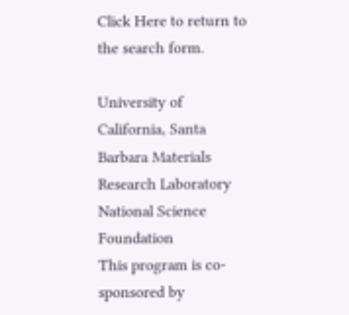Click Here to return to the search form.

University of California, Santa Barbara Materials Research Laboratory National Science Foundation
This program is co-sponsored by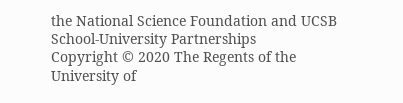the National Science Foundation and UCSB School-University Partnerships
Copyright © 2020 The Regents of the University of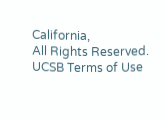California,
All Rights Reserved.
UCSB Terms of Use